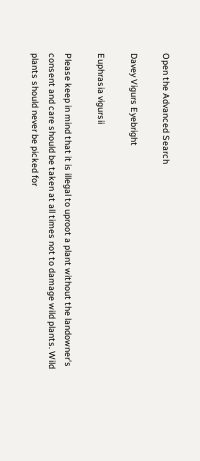Open the Advanced Search

Davey Vigurs Eyebright

Euphrasia vigursii

Please keep in mind that it is illegal to uproot a plant without the landowner's consent and care should be taken at all times not to damage wild plants. Wild plants should never be picked for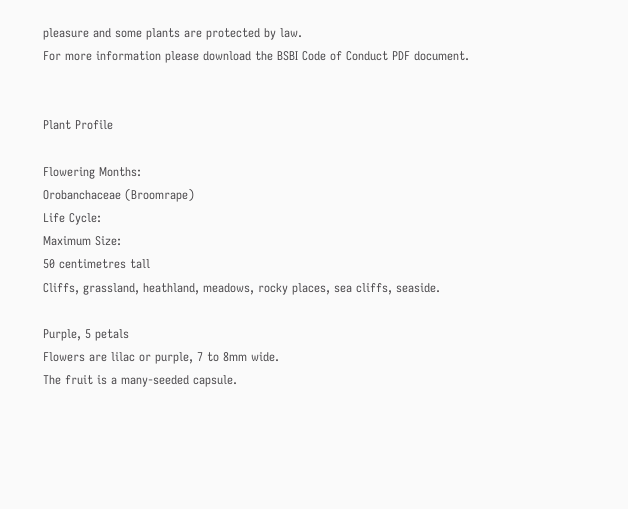pleasure and some plants are protected by law.
For more information please download the BSBI Code of Conduct PDF document.


Plant Profile

Flowering Months:
Orobanchaceae (Broomrape)
Life Cycle:
Maximum Size:
50 centimetres tall
Cliffs, grassland, heathland, meadows, rocky places, sea cliffs, seaside.

Purple, 5 petals
Flowers are lilac or purple, 7 to 8mm wide.
The fruit is a many-seeded capsule.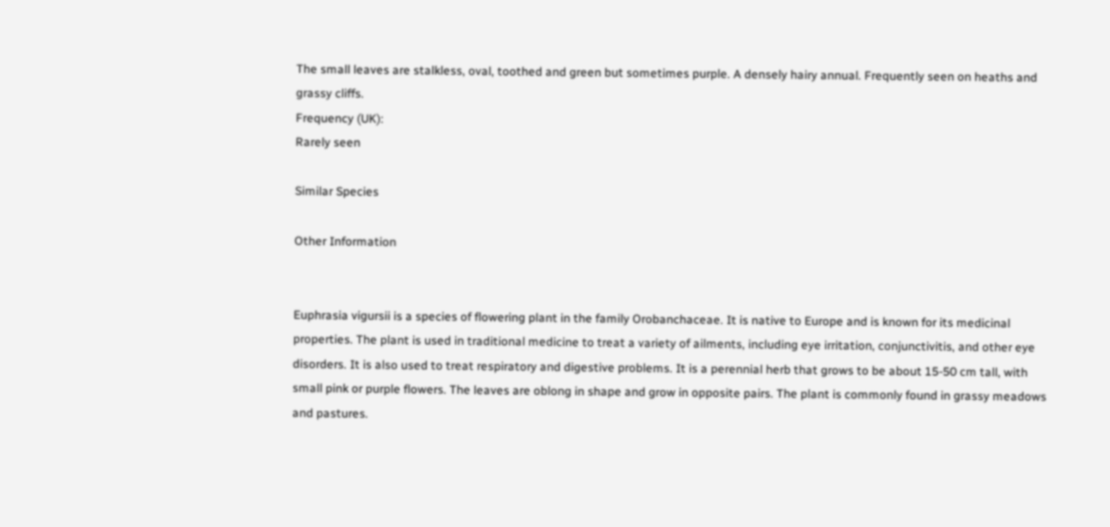The small leaves are stalkless, oval, toothed and green but sometimes purple. A densely hairy annual. Frequently seen on heaths and grassy cliffs.
Frequency (UK):
Rarely seen

Similar Species

Other Information


Euphrasia vigursii is a species of flowering plant in the family Orobanchaceae. It is native to Europe and is known for its medicinal properties. The plant is used in traditional medicine to treat a variety of ailments, including eye irritation, conjunctivitis, and other eye disorders. It is also used to treat respiratory and digestive problems. It is a perennial herb that grows to be about 15-50 cm tall, with small pink or purple flowers. The leaves are oblong in shape and grow in opposite pairs. The plant is commonly found in grassy meadows and pastures.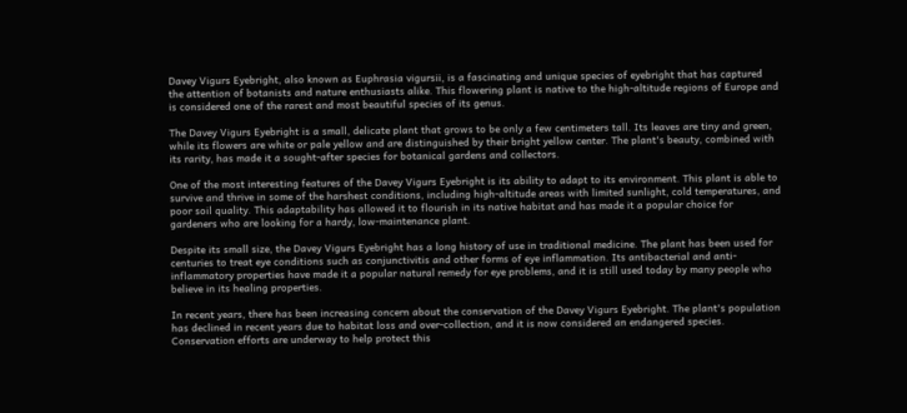Davey Vigurs Eyebright, also known as Euphrasia vigursii, is a fascinating and unique species of eyebright that has captured the attention of botanists and nature enthusiasts alike. This flowering plant is native to the high-altitude regions of Europe and is considered one of the rarest and most beautiful species of its genus.

The Davey Vigurs Eyebright is a small, delicate plant that grows to be only a few centimeters tall. Its leaves are tiny and green, while its flowers are white or pale yellow and are distinguished by their bright yellow center. The plant's beauty, combined with its rarity, has made it a sought-after species for botanical gardens and collectors.

One of the most interesting features of the Davey Vigurs Eyebright is its ability to adapt to its environment. This plant is able to survive and thrive in some of the harshest conditions, including high-altitude areas with limited sunlight, cold temperatures, and poor soil quality. This adaptability has allowed it to flourish in its native habitat and has made it a popular choice for gardeners who are looking for a hardy, low-maintenance plant.

Despite its small size, the Davey Vigurs Eyebright has a long history of use in traditional medicine. The plant has been used for centuries to treat eye conditions such as conjunctivitis and other forms of eye inflammation. Its antibacterial and anti-inflammatory properties have made it a popular natural remedy for eye problems, and it is still used today by many people who believe in its healing properties.

In recent years, there has been increasing concern about the conservation of the Davey Vigurs Eyebright. The plant's population has declined in recent years due to habitat loss and over-collection, and it is now considered an endangered species. Conservation efforts are underway to help protect this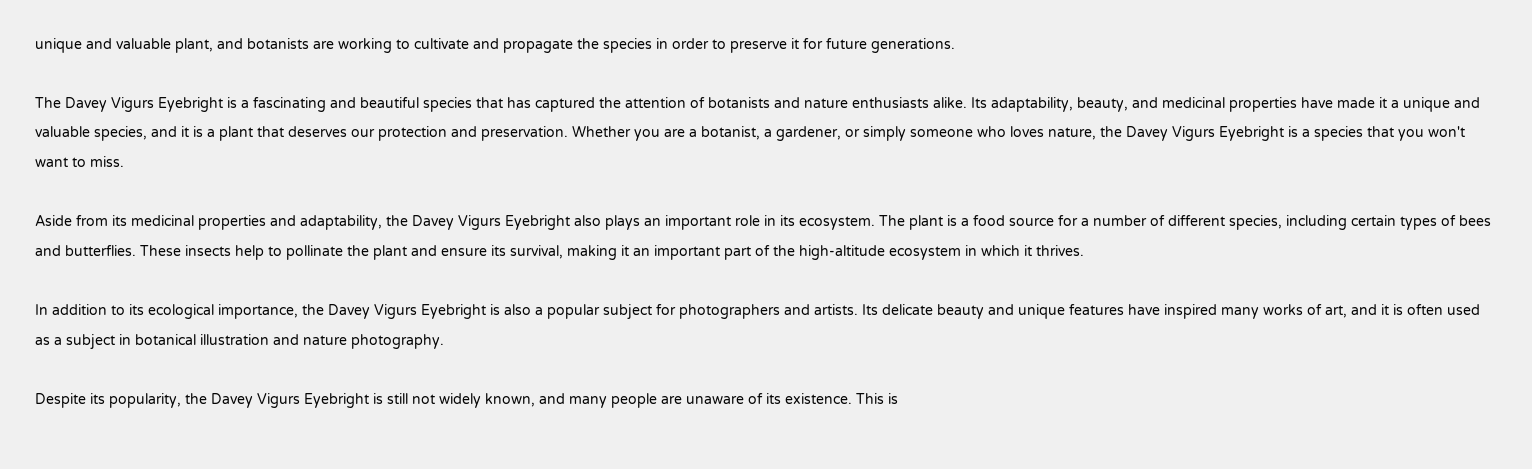unique and valuable plant, and botanists are working to cultivate and propagate the species in order to preserve it for future generations.

The Davey Vigurs Eyebright is a fascinating and beautiful species that has captured the attention of botanists and nature enthusiasts alike. Its adaptability, beauty, and medicinal properties have made it a unique and valuable species, and it is a plant that deserves our protection and preservation. Whether you are a botanist, a gardener, or simply someone who loves nature, the Davey Vigurs Eyebright is a species that you won't want to miss.

Aside from its medicinal properties and adaptability, the Davey Vigurs Eyebright also plays an important role in its ecosystem. The plant is a food source for a number of different species, including certain types of bees and butterflies. These insects help to pollinate the plant and ensure its survival, making it an important part of the high-altitude ecosystem in which it thrives.

In addition to its ecological importance, the Davey Vigurs Eyebright is also a popular subject for photographers and artists. Its delicate beauty and unique features have inspired many works of art, and it is often used as a subject in botanical illustration and nature photography.

Despite its popularity, the Davey Vigurs Eyebright is still not widely known, and many people are unaware of its existence. This is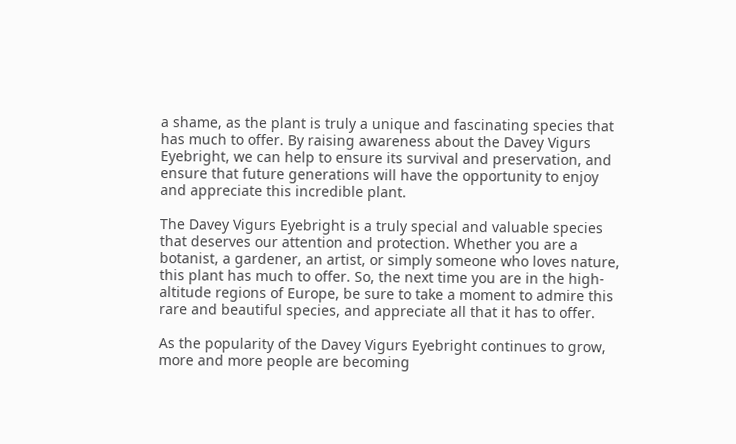a shame, as the plant is truly a unique and fascinating species that has much to offer. By raising awareness about the Davey Vigurs Eyebright, we can help to ensure its survival and preservation, and ensure that future generations will have the opportunity to enjoy and appreciate this incredible plant.

The Davey Vigurs Eyebright is a truly special and valuable species that deserves our attention and protection. Whether you are a botanist, a gardener, an artist, or simply someone who loves nature, this plant has much to offer. So, the next time you are in the high-altitude regions of Europe, be sure to take a moment to admire this rare and beautiful species, and appreciate all that it has to offer.

As the popularity of the Davey Vigurs Eyebright continues to grow, more and more people are becoming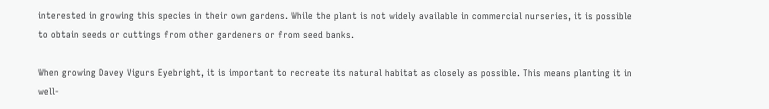interested in growing this species in their own gardens. While the plant is not widely available in commercial nurseries, it is possible to obtain seeds or cuttings from other gardeners or from seed banks.

When growing Davey Vigurs Eyebright, it is important to recreate its natural habitat as closely as possible. This means planting it in well-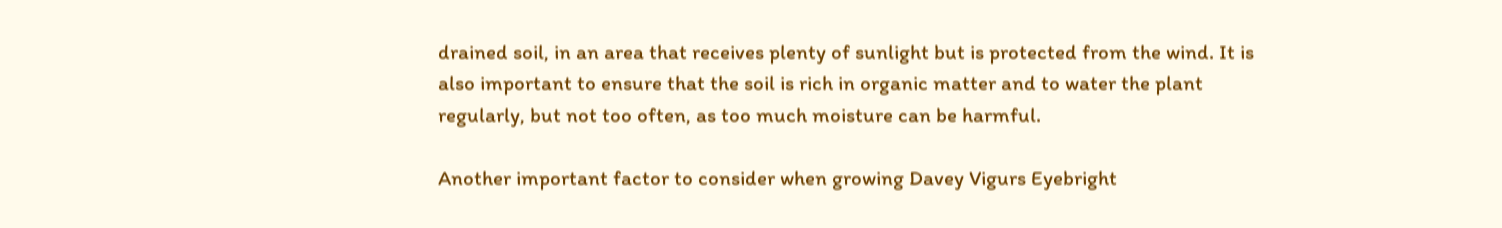drained soil, in an area that receives plenty of sunlight but is protected from the wind. It is also important to ensure that the soil is rich in organic matter and to water the plant regularly, but not too often, as too much moisture can be harmful.

Another important factor to consider when growing Davey Vigurs Eyebright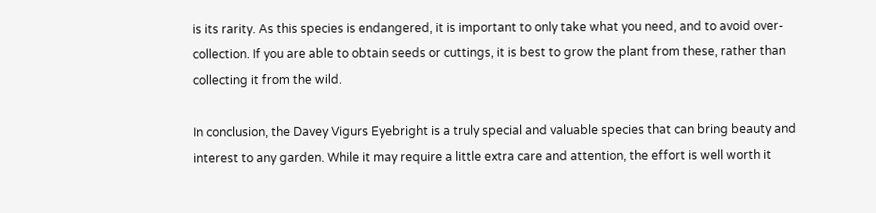is its rarity. As this species is endangered, it is important to only take what you need, and to avoid over-collection. If you are able to obtain seeds or cuttings, it is best to grow the plant from these, rather than collecting it from the wild.

In conclusion, the Davey Vigurs Eyebright is a truly special and valuable species that can bring beauty and interest to any garden. While it may require a little extra care and attention, the effort is well worth it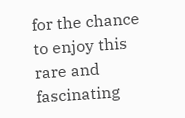for the chance to enjoy this rare and fascinating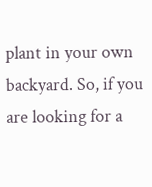plant in your own backyard. So, if you are looking for a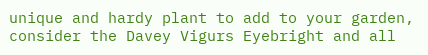unique and hardy plant to add to your garden, consider the Davey Vigurs Eyebright and all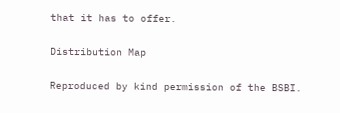that it has to offer.

Distribution Map

Reproduced by kind permission of the BSBI.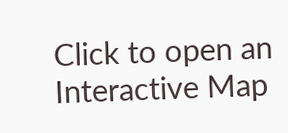Click to open an Interactive Map